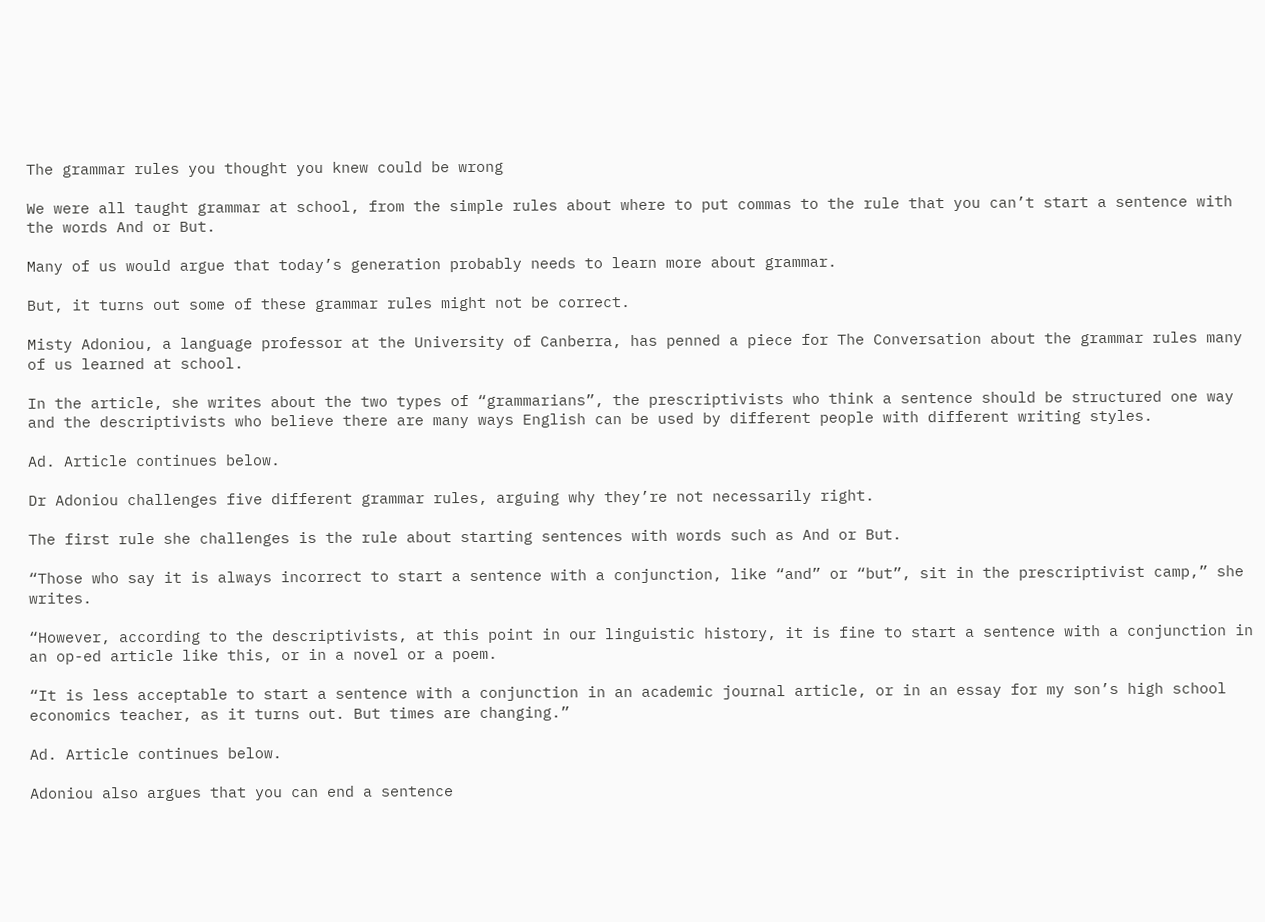The grammar rules you thought you knew could be wrong

We were all taught grammar at school, from the simple rules about where to put commas to the rule that you can’t start a sentence with the words And or But.

Many of us would argue that today’s generation probably needs to learn more about grammar.

But, it turns out some of these grammar rules might not be correct.

Misty Adoniou, a language professor at the University of Canberra, has penned a piece for The Conversation about the grammar rules many of us learned at school.

In the article, she writes about the two types of “grammarians”, the prescriptivists who think a sentence should be structured one way and the descriptivists who believe there are many ways English can be used by different people with different writing styles.

Ad. Article continues below.

Dr Adoniou challenges five different grammar rules, arguing why they’re not necessarily right.

The first rule she challenges is the rule about starting sentences with words such as And or But.

“Those who say it is always incorrect to start a sentence with a conjunction, like “and” or “but”, sit in the prescriptivist camp,” she writes.

“However, according to the descriptivists, at this point in our linguistic history, it is fine to start a sentence with a conjunction in an op-ed article like this, or in a novel or a poem.

“It is less acceptable to start a sentence with a conjunction in an academic journal article, or in an essay for my son’s high school economics teacher, as it turns out. But times are changing.”

Ad. Article continues below.

Adoniou also argues that you can end a sentence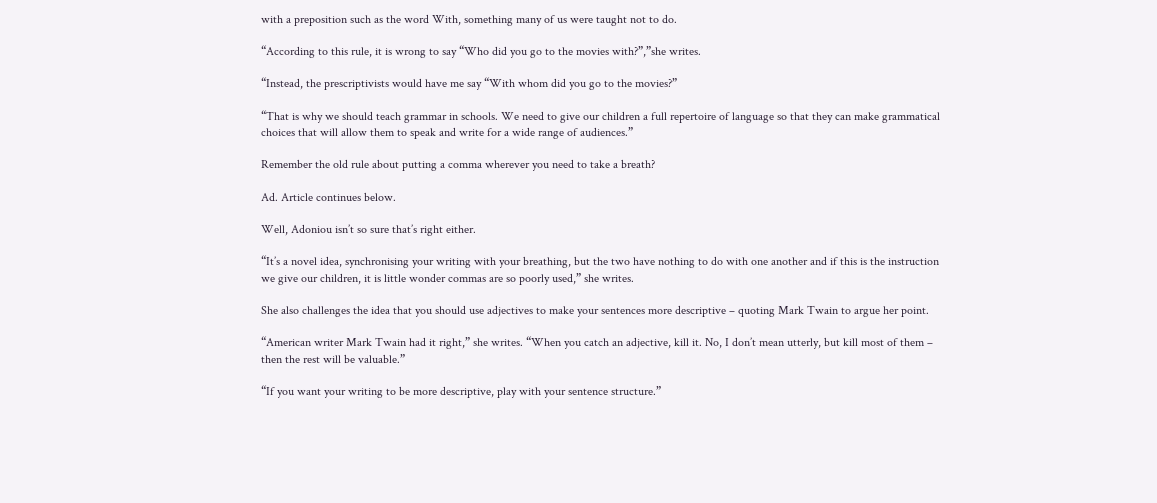with a preposition such as the word With, something many of us were taught not to do.

“According to this rule, it is wrong to say “Who did you go to the movies with?”,”she writes.

“Instead, the prescriptivists would have me say “With whom did you go to the movies?”

“That is why we should teach grammar in schools. We need to give our children a full repertoire of language so that they can make grammatical choices that will allow them to speak and write for a wide range of audiences.”

Remember the old rule about putting a comma wherever you need to take a breath?

Ad. Article continues below.

Well, Adoniou isn’t so sure that’s right either.

“It’s a novel idea, synchronising your writing with your breathing, but the two have nothing to do with one another and if this is the instruction we give our children, it is little wonder commas are so poorly used,” she writes.

She also challenges the idea that you should use adjectives to make your sentences more descriptive – quoting Mark Twain to argue her point.

“American writer Mark Twain had it right,” she writes. “When you catch an adjective, kill it. No, I don’t mean utterly, but kill most of them – then the rest will be valuable.”

“If you want your writing to be more descriptive, play with your sentence structure.”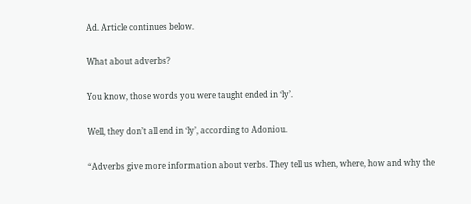Ad. Article continues below.

What about adverbs?

You know, those words you were taught ended in ‘ly’.

Well, they don’t all end in ‘ly’, according to Adoniou.

“Adverbs give more information about verbs. They tell us when, where, how and why the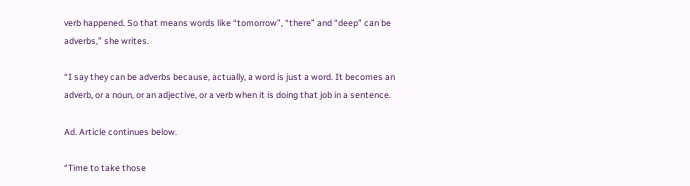verb happened. So that means words like “tomorrow”, “there” and “deep” can be adverbs,” she writes.

“I say they can be adverbs because, actually, a word is just a word. It becomes an adverb, or a noun, or an adjective, or a verb when it is doing that job in a sentence.

Ad. Article continues below.

“Time to take those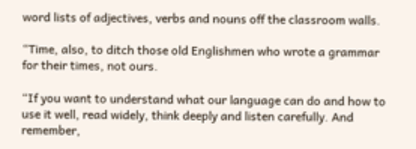word lists of adjectives, verbs and nouns off the classroom walls.

“Time, also, to ditch those old Englishmen who wrote a grammar for their times, not ours.

“If you want to understand what our language can do and how to use it well, read widely, think deeply and listen carefully. And remember,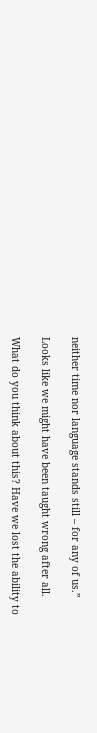neither time nor language stands still – for any of us.”

Looks like we might have been taught wrong after all.

What do you think about this? Have we lost the ability to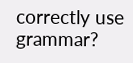correctly use grammar?